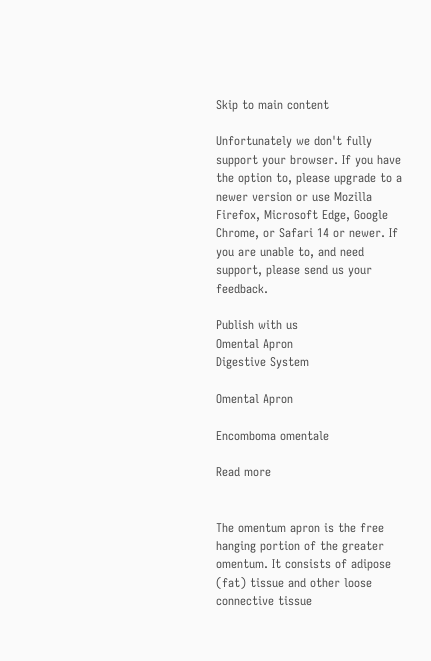Skip to main content

Unfortunately we don't fully support your browser. If you have the option to, please upgrade to a newer version or use Mozilla Firefox, Microsoft Edge, Google Chrome, or Safari 14 or newer. If you are unable to, and need support, please send us your feedback.

Publish with us
Omental Apron
Digestive System

Omental Apron

Encomboma omentale

Read more


The omentum apron is the free hanging portion of the greater omentum. It consists of adipose (fat) tissue and other loose connective tissue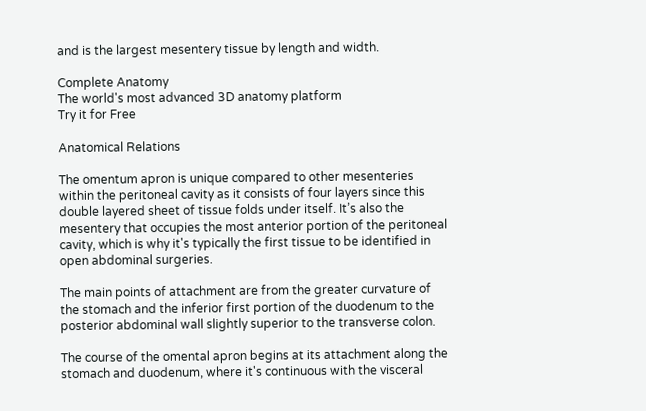and is the largest mesentery tissue by length and width.

Complete Anatomy
The world's most advanced 3D anatomy platform
Try it for Free

Anatomical Relations

The omentum apron is unique compared to other mesenteries within the peritoneal cavity as it consists of four layers since this double layered sheet of tissue folds under itself. It’s also the mesentery that occupies the most anterior portion of the peritoneal cavity, which is why it's typically the first tissue to be identified in open abdominal surgeries.

The main points of attachment are from the greater curvature of the stomach and the inferior first portion of the duodenum to the posterior abdominal wall slightly superior to the transverse colon.

The course of the omental apron begins at its attachment along the stomach and duodenum, where it's continuous with the visceral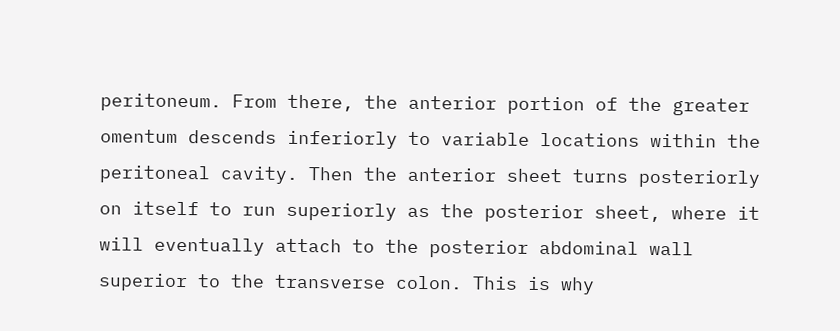peritoneum. From there, the anterior portion of the greater omentum descends inferiorly to variable locations within the peritoneal cavity. Then the anterior sheet turns posteriorly on itself to run superiorly as the posterior sheet, where it will eventually attach to the posterior abdominal wall superior to the transverse colon. This is why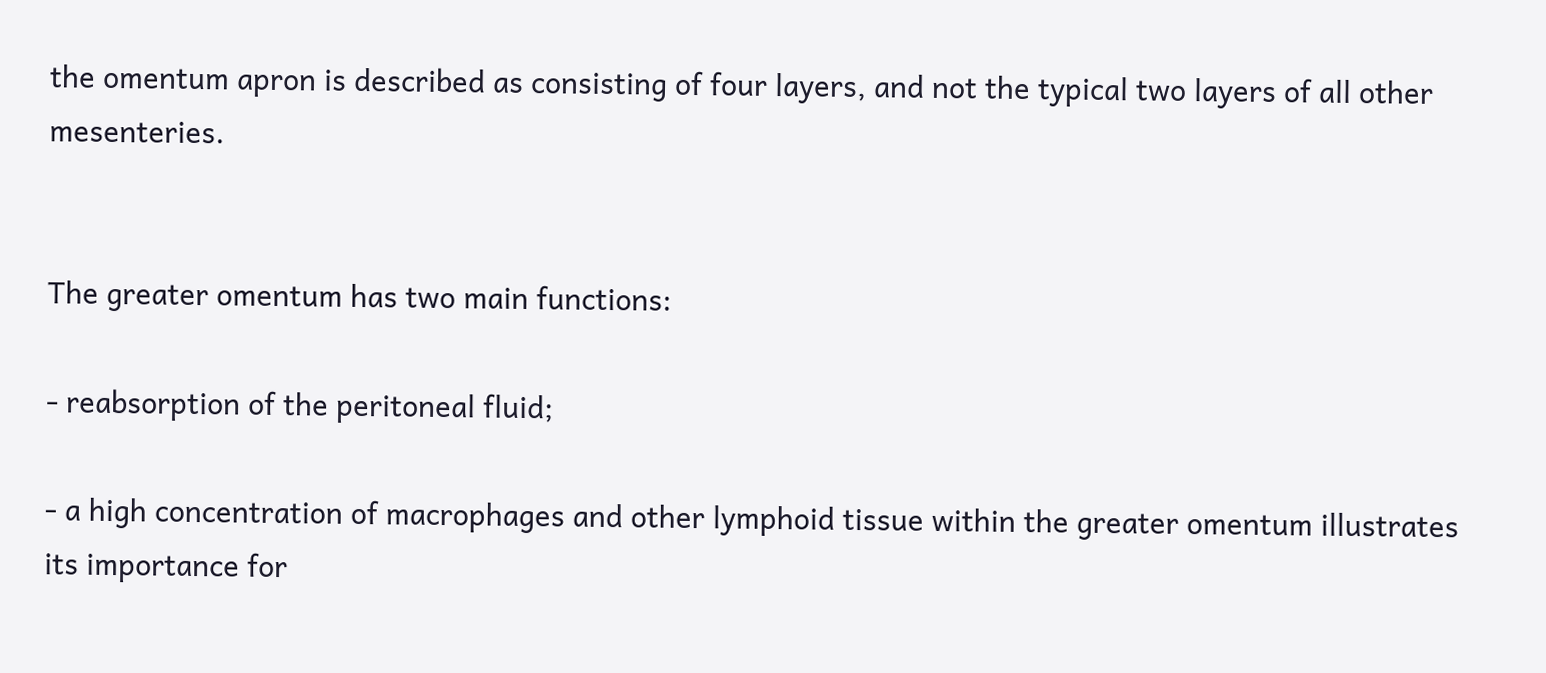the omentum apron is described as consisting of four layers, and not the typical two layers of all other mesenteries.


The greater omentum has two main functions:

- reabsorption of the peritoneal fluid;

- a high concentration of macrophages and other lymphoid tissue within the greater omentum illustrates its importance for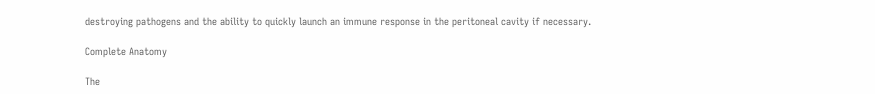destroying pathogens and the ability to quickly launch an immune response in the peritoneal cavity if necessary.

Complete Anatomy

The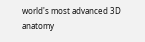world's most advanced 3D anatomy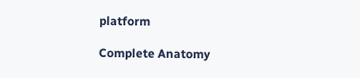platform

Complete Anatomy